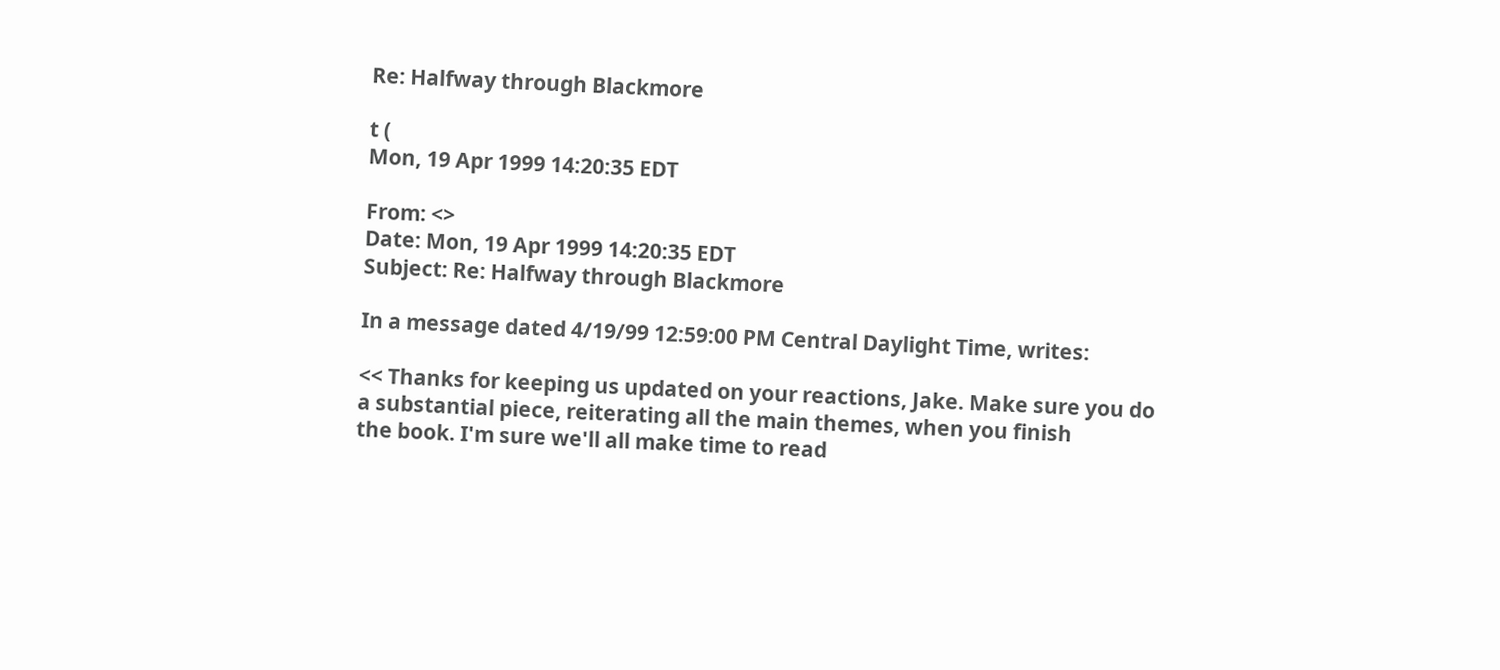Re: Halfway through Blackmore

t (
Mon, 19 Apr 1999 14:20:35 EDT

From: <>
Date: Mon, 19 Apr 1999 14:20:35 EDT
Subject: Re: Halfway through Blackmore

In a message dated 4/19/99 12:59:00 PM Central Daylight Time, writes:

<< Thanks for keeping us updated on your reactions, Jake. Make sure you do
a substantial piece, reiterating all the main themes, when you finish
the book. I'm sure we'll all make time to read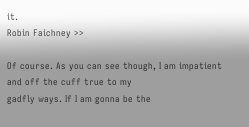it.
Robin Faichney >>

Of course. As you can see though, I am impatient and off the cuff true to my
gadfly ways. If I am gonna be the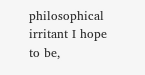philosophical irritant I hope to be,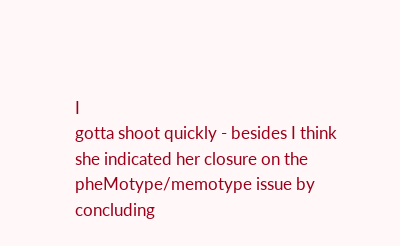I
gotta shoot quickly - besides I think she indicated her closure on the
pheMotype/memotype issue by concluding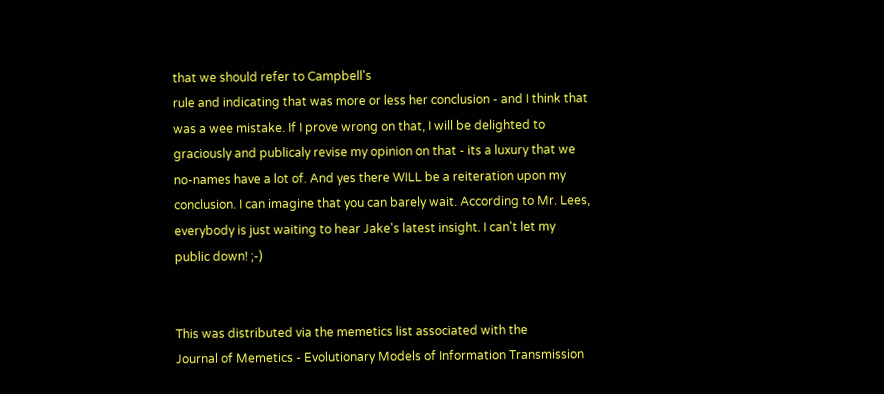that we should refer to Campbell's
rule and indicating that was more or less her conclusion - and I think that
was a wee mistake. If I prove wrong on that, I will be delighted to
graciously and publicaly revise my opinion on that - its a luxury that we
no-names have a lot of. And yes there WILL be a reiteration upon my
conclusion. I can imagine that you can barely wait. According to Mr. Lees,
everybody is just waiting to hear Jake's latest insight. I can't let my
public down! ;-)


This was distributed via the memetics list associated with the
Journal of Memetics - Evolutionary Models of Information Transmission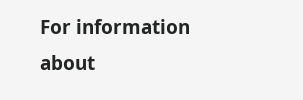For information about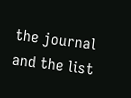the journal and the list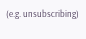(e.g. unsubscribing)